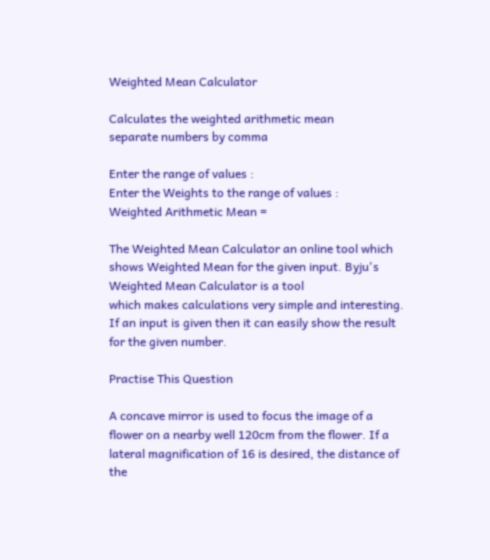Weighted Mean Calculator

Calculates the weighted arithmetic mean
separate numbers by comma

Enter the range of values :
Enter the Weights to the range of values :
Weighted Arithmetic Mean =

The Weighted Mean Calculator an online tool which shows Weighted Mean for the given input. Byju's Weighted Mean Calculator is a tool
which makes calculations very simple and interesting. If an input is given then it can easily show the result for the given number.

Practise This Question

A concave mirror is used to focus the image of a flower on a nearby well 120cm from the flower. If a lateral magnification of 16 is desired, the distance of the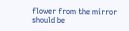flower from the mirror should be